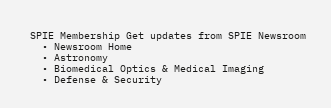SPIE Membership Get updates from SPIE Newsroom
  • Newsroom Home
  • Astronomy
  • Biomedical Optics & Medical Imaging
  • Defense & Security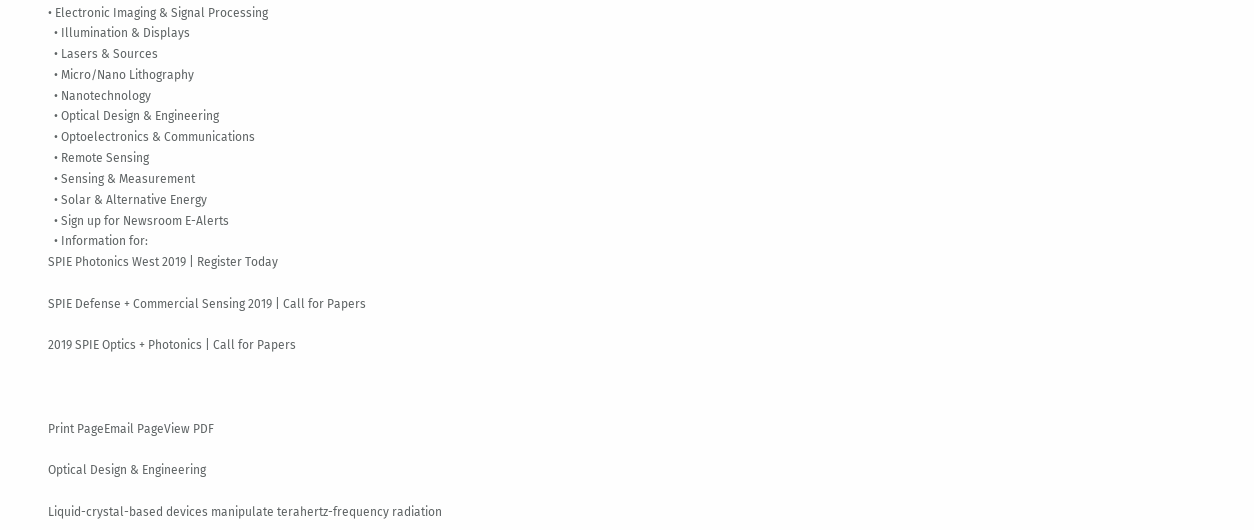• Electronic Imaging & Signal Processing
  • Illumination & Displays
  • Lasers & Sources
  • Micro/Nano Lithography
  • Nanotechnology
  • Optical Design & Engineering
  • Optoelectronics & Communications
  • Remote Sensing
  • Sensing & Measurement
  • Solar & Alternative Energy
  • Sign up for Newsroom E-Alerts
  • Information for:
SPIE Photonics West 2019 | Register Today

SPIE Defense + Commercial Sensing 2019 | Call for Papers

2019 SPIE Optics + Photonics | Call for Papers



Print PageEmail PageView PDF

Optical Design & Engineering

Liquid-crystal-based devices manipulate terahertz-frequency radiation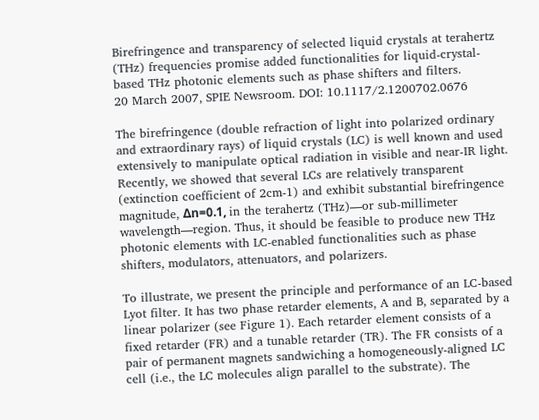Birefringence and transparency of selected liquid crystals at terahertz (THz) frequencies promise added functionalities for liquid-crystal-based THz photonic elements such as phase shifters and filters.
20 March 2007, SPIE Newsroom. DOI: 10.1117/2.1200702.0676

The birefringence (double refraction of light into polarized ordinary and extraordinary rays) of liquid crystals (LC) is well known and used extensively to manipulate optical radiation in visible and near-IR light. Recently, we showed that several LCs are relatively transparent (extinction coefficient of 2cm-1) and exhibit substantial birefringence magnitude, Δn=0.1, in the terahertz (THz)—or sub-millimeter wavelength—region. Thus, it should be feasible to produce new THz photonic elements with LC-enabled functionalities such as phase shifters, modulators, attenuators, and polarizers.

To illustrate, we present the principle and performance of an LC-based Lyot filter. It has two phase retarder elements, A and B, separated by a linear polarizer (see Figure 1). Each retarder element consists of a fixed retarder (FR) and a tunable retarder (TR). The FR consists of a pair of permanent magnets sandwiching a homogeneously-aligned LC cell (i.e., the LC molecules align parallel to the substrate). The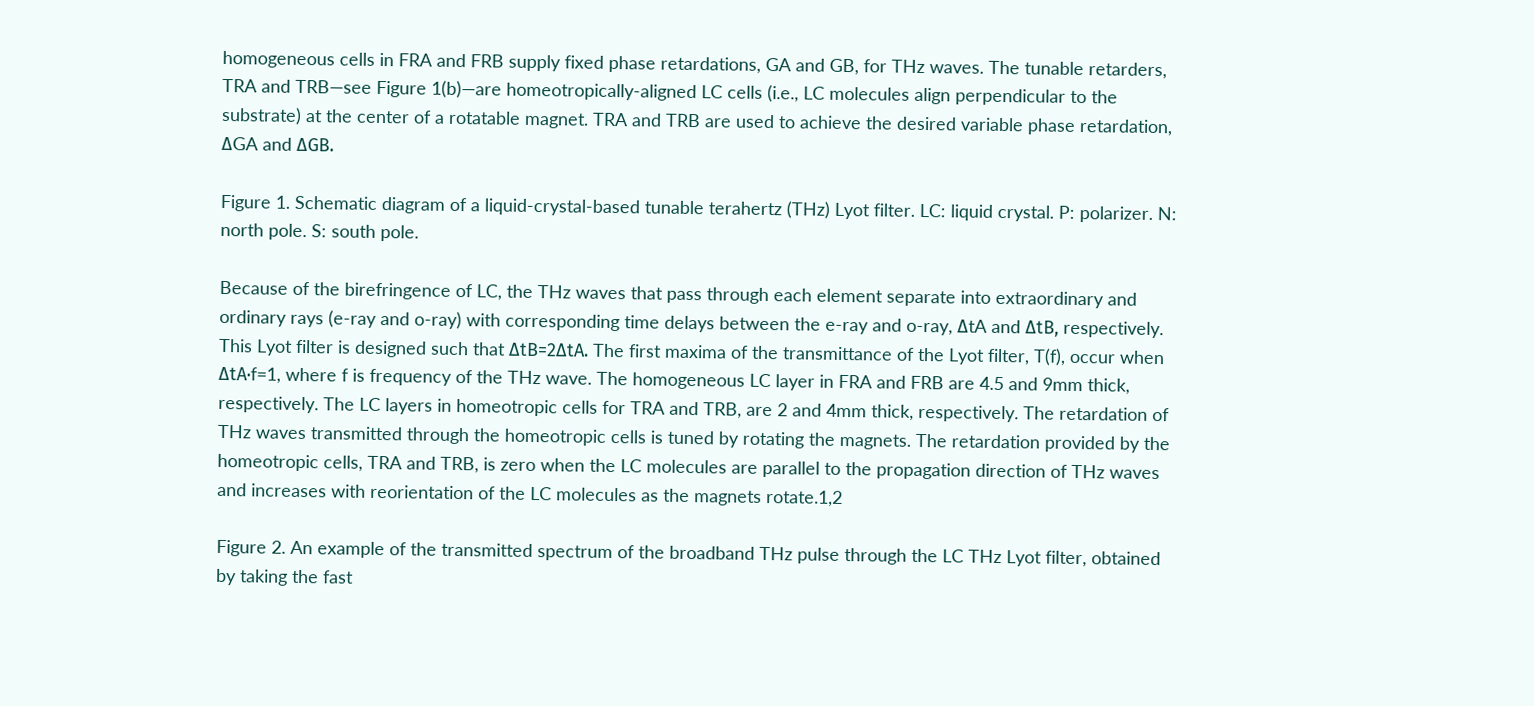homogeneous cells in FRA and FRB supply fixed phase retardations, GA and GB, for THz waves. The tunable retarders, TRA and TRB—see Figure 1(b)—are homeotropically-aligned LC cells (i.e., LC molecules align perpendicular to the substrate) at the center of a rotatable magnet. TRA and TRB are used to achieve the desired variable phase retardation, ΔGA and ΔGB.

Figure 1. Schematic diagram of a liquid-crystal-based tunable terahertz (THz) Lyot filter. LC: liquid crystal. P: polarizer. N: north pole. S: south pole.

Because of the birefringence of LC, the THz waves that pass through each element separate into extraordinary and ordinary rays (e-ray and o-ray) with corresponding time delays between the e-ray and o-ray, ΔtA and ΔtB, respectively. This Lyot filter is designed such that ΔtB=2ΔtA. The first maxima of the transmittance of the Lyot filter, T(f), occur when ΔtA·f=1, where f is frequency of the THz wave. The homogeneous LC layer in FRA and FRB are 4.5 and 9mm thick, respectively. The LC layers in homeotropic cells for TRA and TRB, are 2 and 4mm thick, respectively. The retardation of THz waves transmitted through the homeotropic cells is tuned by rotating the magnets. The retardation provided by the homeotropic cells, TRA and TRB, is zero when the LC molecules are parallel to the propagation direction of THz waves and increases with reorientation of the LC molecules as the magnets rotate.1,2

Figure 2. An example of the transmitted spectrum of the broadband THz pulse through the LC THz Lyot filter, obtained by taking the fast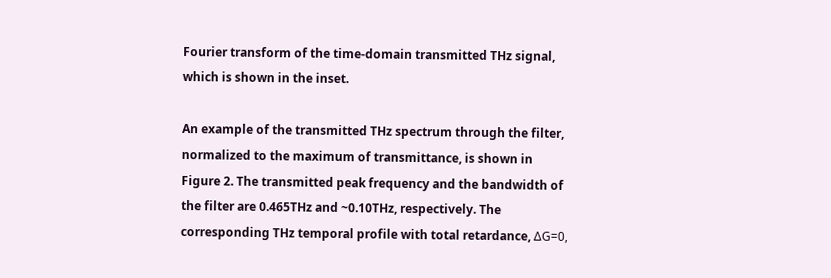Fourier transform of the time-domain transmitted THz signal, which is shown in the inset.

An example of the transmitted THz spectrum through the filter, normalized to the maximum of transmittance, is shown in Figure 2. The transmitted peak frequency and the bandwidth of the filter are 0.465THz and ~0.10THz, respectively. The corresponding THz temporal profile with total retardance, ΔG=0,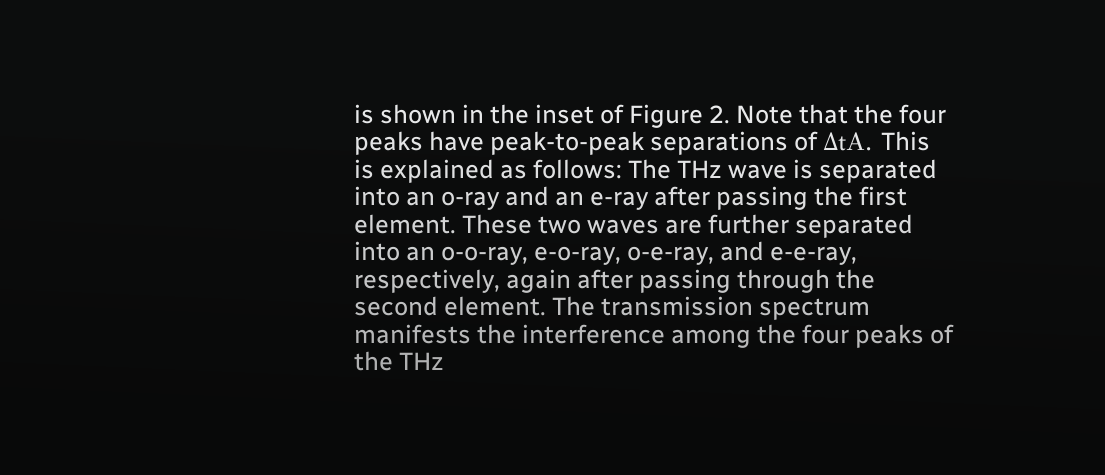is shown in the inset of Figure 2. Note that the four peaks have peak-to-peak separations of ΔtA. This is explained as follows: The THz wave is separated into an o-ray and an e-ray after passing the first element. These two waves are further separated into an o-o-ray, e-o-ray, o-e-ray, and e-e-ray, respectively, again after passing through the second element. The transmission spectrum manifests the interference among the four peaks of the THz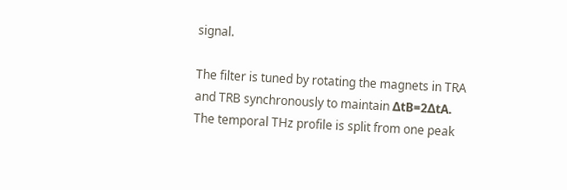signal.

The filter is tuned by rotating the magnets in TRA and TRB synchronously to maintain ΔtB=2ΔtA. The temporal THz profile is split from one peak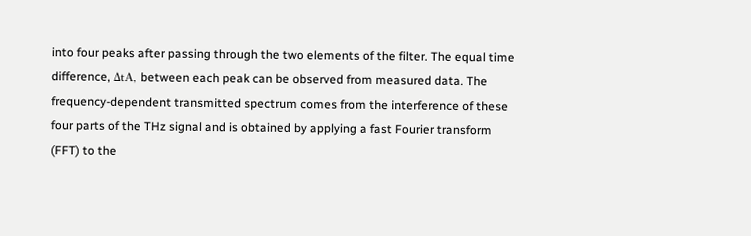into four peaks after passing through the two elements of the filter. The equal time difference, ΔtA, between each peak can be observed from measured data. The frequency-dependent transmitted spectrum comes from the interference of these four parts of the THz signal and is obtained by applying a fast Fourier transform (FFT) to the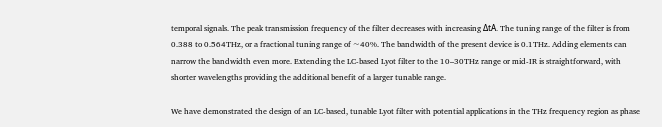temporal signals. The peak transmission frequency of the filter decreases with increasing ΔtA. The tuning range of the filter is from 0.388 to 0.564THz, or a fractional tuning range of ~40%. The bandwidth of the present device is 0.1THz. Adding elements can narrow the bandwidth even more. Extending the LC-based Lyot filter to the 10–30THz range or mid-IR is straightforward, with shorter wavelengths providing the additional benefit of a larger tunable range.

We have demonstrated the design of an LC-based, tunable Lyot filter with potential applications in the THz frequency region as phase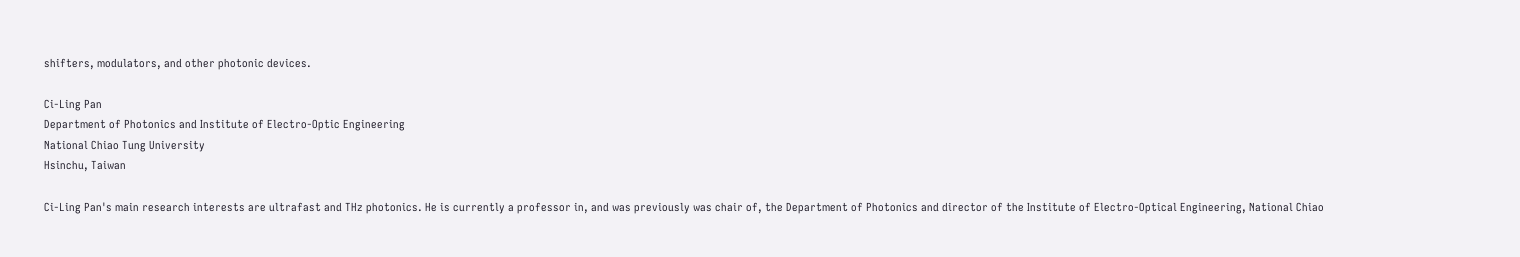shifters, modulators, and other photonic devices.

Ci-Ling Pan
Department of Photonics and Institute of Electro-Optic Engineering
National Chiao Tung University
Hsinchu, Taiwan

Ci-Ling Pan's main research interests are ultrafast and THz photonics. He is currently a professor in, and was previously was chair of, the Department of Photonics and director of the Institute of Electro-Optical Engineering, National Chiao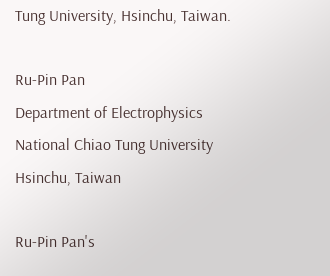Tung University, Hsinchu, Taiwan.

Ru-Pin Pan
Department of Electrophysics
National Chiao Tung University
Hsinchu, Taiwan

Ru-Pin Pan's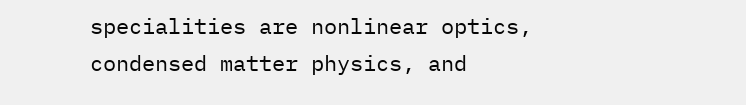specialities are nonlinear optics, condensed matter physics, and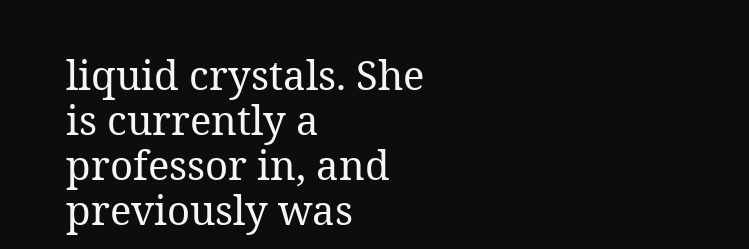liquid crystals. She is currently a professor in, and previously was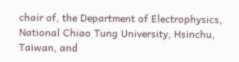chair of, the Department of Electrophysics, National Chiao Tung University, Hsinchu, Taiwan, and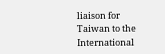liaison for Taiwan to the International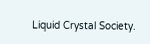Liquid Crystal Society.